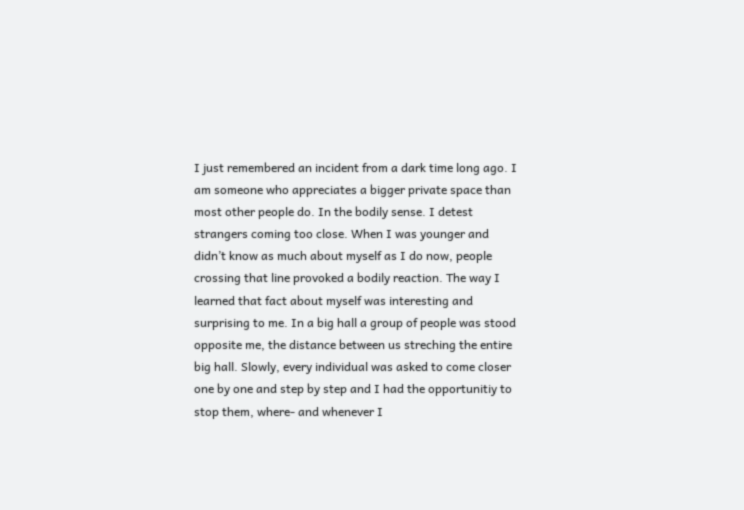I just remembered an incident from a dark time long ago. I am someone who appreciates a bigger private space than most other people do. In the bodily sense. I detest strangers coming too close. When I was younger and didn’t know as much about myself as I do now, people crossing that line provoked a bodily reaction. The way I learned that fact about myself was interesting and surprising to me. In a big hall a group of people was stood opposite me, the distance between us streching the entire big hall. Slowly, every individual was asked to come closer one by one and step by step and I had the opportunitiy to stop them, where- and whenever I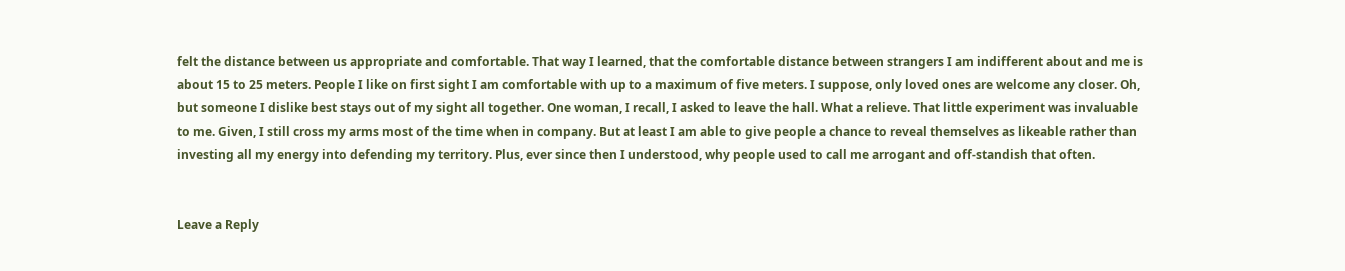felt the distance between us appropriate and comfortable. That way I learned, that the comfortable distance between strangers I am indifferent about and me is about 15 to 25 meters. People I like on first sight I am comfortable with up to a maximum of five meters. I suppose, only loved ones are welcome any closer. Oh, but someone I dislike best stays out of my sight all together. One woman, I recall, I asked to leave the hall. What a relieve. That little experiment was invaluable to me. Given, I still cross my arms most of the time when in company. But at least I am able to give people a chance to reveal themselves as likeable rather than investing all my energy into defending my territory. Plus, ever since then I understood, why people used to call me arrogant and off-standish that often.


Leave a Reply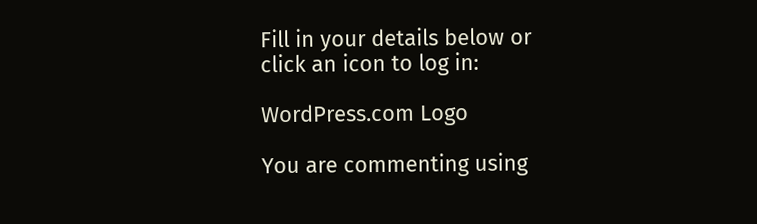Fill in your details below or click an icon to log in:

WordPress.com Logo

You are commenting using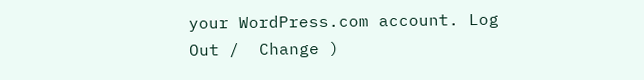your WordPress.com account. Log Out /  Change )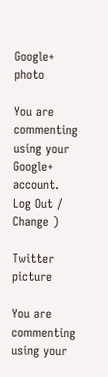Google+ photo

You are commenting using your Google+ account. Log Out /  Change )

Twitter picture

You are commenting using your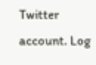Twitter account. Log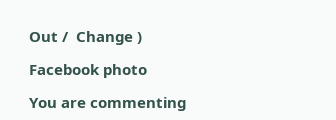Out /  Change )

Facebook photo

You are commenting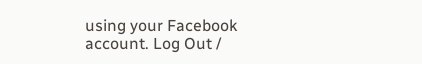using your Facebook account. Log Out /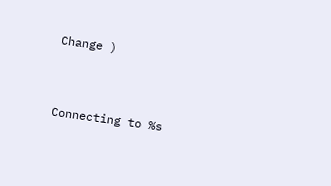Change )


Connecting to %s